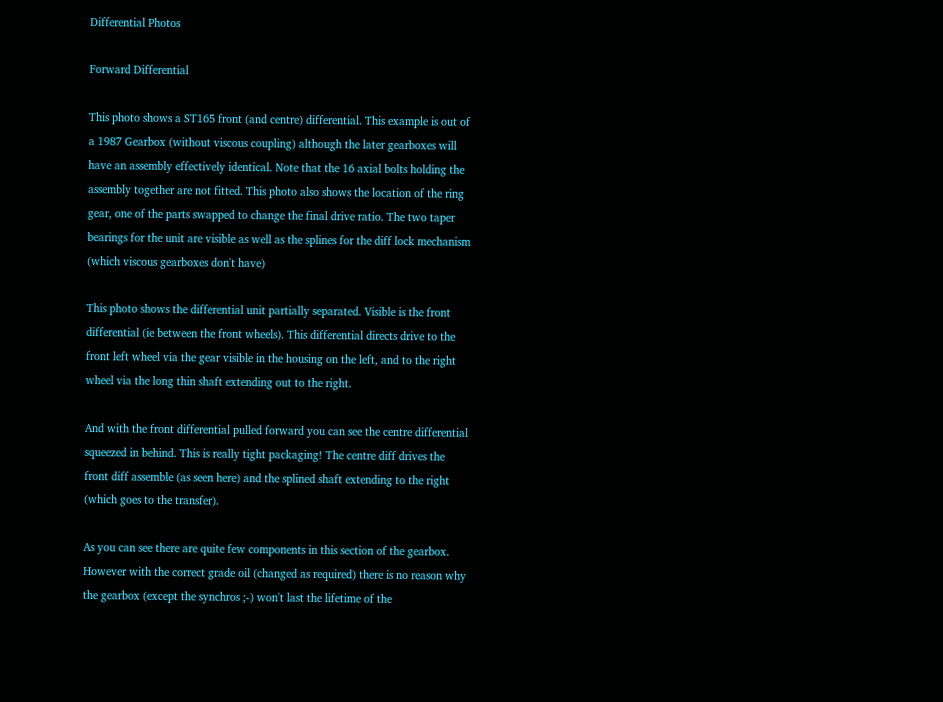Differential Photos

Forward Differential

This photo shows a ST165 front (and centre) differential. This example is out of a 1987 Gearbox (without viscous coupling) although the later gearboxes will have an assembly effectively identical. Note that the 16 axial bolts holding the assembly together are not fitted. This photo also shows the location of the ring gear, one of the parts swapped to change the final drive ratio. The two taper bearings for the unit are visible as well as the splines for the diff lock mechanism (which viscous gearboxes don't have)

This photo shows the differential unit partially separated. Visible is the front differential (ie between the front wheels). This differential directs drive to the front left wheel via the gear visible in the housing on the left, and to the right wheel via the long thin shaft extending out to the right.

And with the front differential pulled forward you can see the centre differential squeezed in behind. This is really tight packaging! The centre diff drives the front diff assemble (as seen here) and the splined shaft extending to the right (which goes to the transfer).

As you can see there are quite few components in this section of the gearbox. However with the correct grade oil (changed as required) there is no reason why the gearbox (except the synchros ;-) won't last the lifetime of the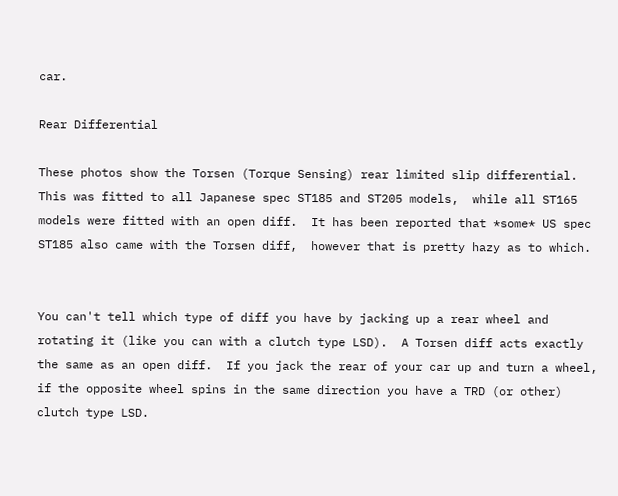car.

Rear Differential

These photos show the Torsen (Torque Sensing) rear limited slip differential.  This was fitted to all Japanese spec ST185 and ST205 models,  while all ST165 models were fitted with an open diff.  It has been reported that *some* US spec ST185 also came with the Torsen diff,  however that is pretty hazy as to which.


You can't tell which type of diff you have by jacking up a rear wheel and rotating it (like you can with a clutch type LSD).  A Torsen diff acts exactly the same as an open diff.  If you jack the rear of your car up and turn a wheel,  if the opposite wheel spins in the same direction you have a TRD (or other) clutch type LSD.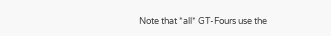Note that *all* GT-Fours use the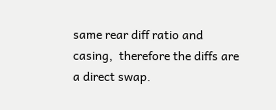same rear diff ratio and casing,  therefore the diffs are a direct swap.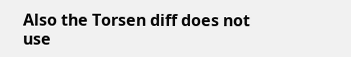Also the Torsen diff does not use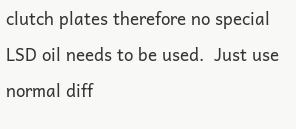clutch plates therefore no special LSD oil needs to be used.  Just use normal diff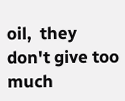oil,  they don't give too much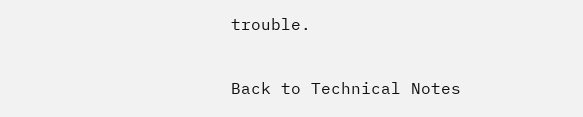trouble.

Back to Technical Notes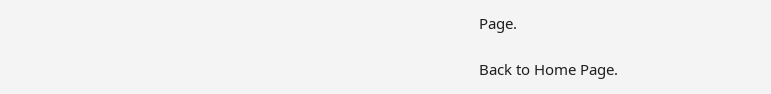Page.

Back to Home Page.